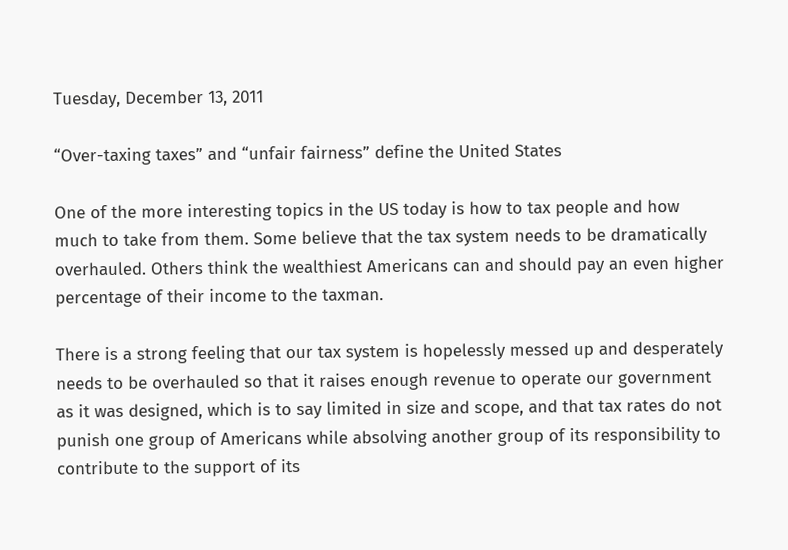Tuesday, December 13, 2011

“Over-taxing taxes” and “unfair fairness” define the United States

One of the more interesting topics in the US today is how to tax people and how much to take from them. Some believe that the tax system needs to be dramatically overhauled. Others think the wealthiest Americans can and should pay an even higher percentage of their income to the taxman.

There is a strong feeling that our tax system is hopelessly messed up and desperately needs to be overhauled so that it raises enough revenue to operate our government as it was designed, which is to say limited in size and scope, and that tax rates do not punish one group of Americans while absolving another group of its responsibility to contribute to the support of its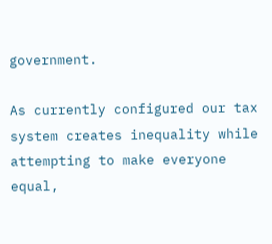government.

As currently configured our tax system creates inequality while attempting to make everyone equal,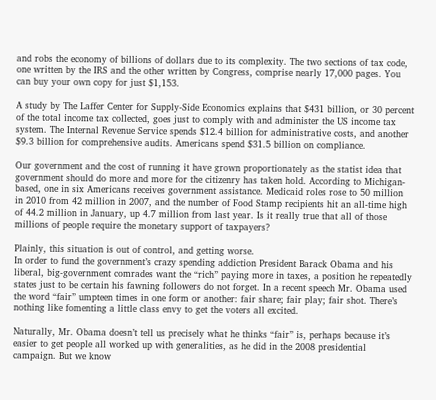and robs the economy of billions of dollars due to its complexity. The two sections of tax code, one written by the IRS and the other written by Congress, comprise nearly 17,000 pages. You can buy your own copy for just $1,153.

A study by The Laffer Center for Supply-Side Economics explains that $431 billion, or 30 percent of the total income tax collected, goes just to comply with and administer the US income tax system. The Internal Revenue Service spends $12.4 billion for administrative costs, and another $9.3 billion for comprehensive audits. Americans spend $31.5 billion on compliance.

Our government and the cost of running it have grown proportionately as the statist idea that government should do more and more for the citizenry has taken hold. According to Michigan-based, one in six Americans receives government assistance. Medicaid roles rose to 50 million in 2010 from 42 million in 2007, and the number of Food Stamp recipients hit an all-time high of 44.2 million in January, up 4.7 million from last year. Is it really true that all of those millions of people require the monetary support of taxpayers?

Plainly, this situation is out of control, and getting worse.
In order to fund the government’s crazy spending addiction President Barack Obama and his liberal, big-government comrades want the “rich” paying more in taxes, a position he repeatedly states just to be certain his fawning followers do not forget. In a recent speech Mr. Obama used the word “fair” umpteen times in one form or another: fair share; fair play; fair shot. There’s nothing like fomenting a little class envy to get the voters all excited.

Naturally, Mr. Obama doesn’t tell us precisely what he thinks “fair” is, perhaps because it’s easier to get people all worked up with generalities, as he did in the 2008 presidential campaign. But we know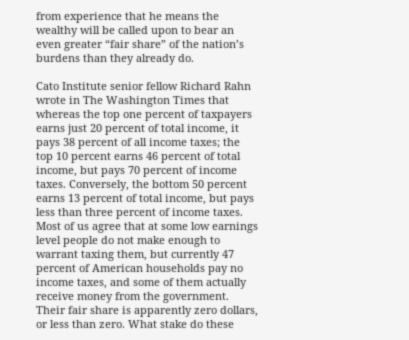from experience that he means the wealthy will be called upon to bear an even greater “fair share” of the nation’s burdens than they already do.

Cato Institute senior fellow Richard Rahn wrote in The Washington Times that whereas the top one percent of taxpayers earns just 20 percent of total income, it pays 38 percent of all income taxes; the top 10 percent earns 46 percent of total income, but pays 70 percent of income taxes. Conversely, the bottom 50 percent earns 13 percent of total income, but pays less than three percent of income taxes. Most of us agree that at some low earnings level people do not make enough to warrant taxing them, but currently 47 percent of American households pay no income taxes, and some of them actually receive money from the government. Their fair share is apparently zero dollars, or less than zero. What stake do these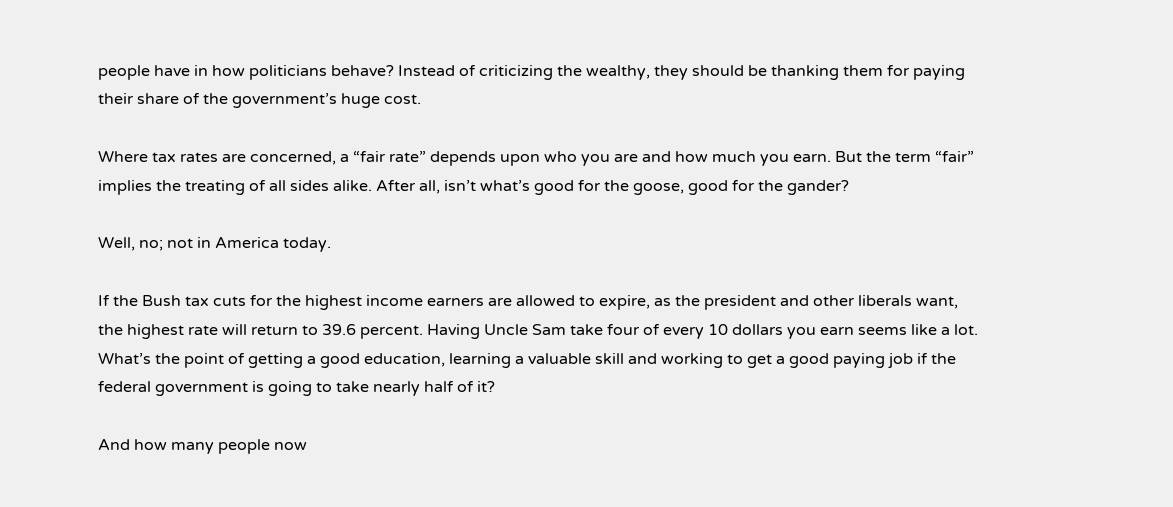people have in how politicians behave? Instead of criticizing the wealthy, they should be thanking them for paying their share of the government’s huge cost.

Where tax rates are concerned, a “fair rate” depends upon who you are and how much you earn. But the term “fair” implies the treating of all sides alike. After all, isn’t what’s good for the goose, good for the gander?

Well, no; not in America today.

If the Bush tax cuts for the highest income earners are allowed to expire, as the president and other liberals want, the highest rate will return to 39.6 percent. Having Uncle Sam take four of every 10 dollars you earn seems like a lot. What’s the point of getting a good education, learning a valuable skill and working to get a good paying job if the federal government is going to take nearly half of it?

And how many people now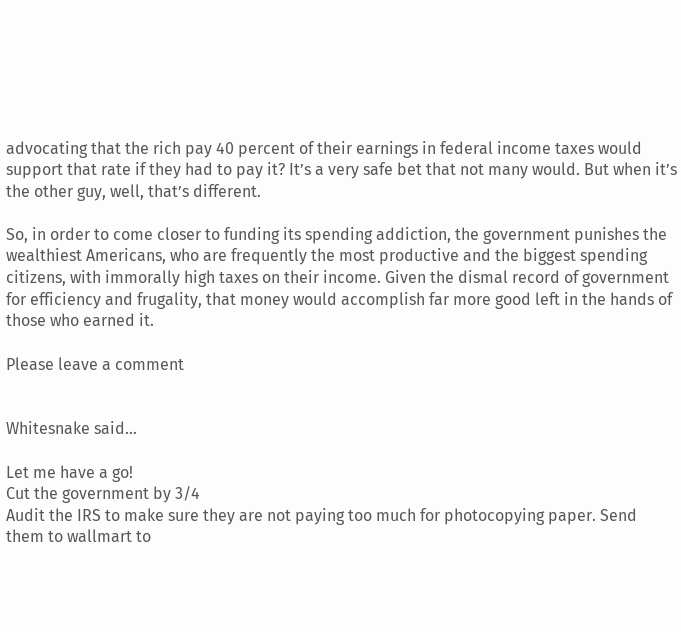advocating that the rich pay 40 percent of their earnings in federal income taxes would support that rate if they had to pay it? It’s a very safe bet that not many would. But when it’s the other guy, well, that’s different.

So, in order to come closer to funding its spending addiction, the government punishes the wealthiest Americans, who are frequently the most productive and the biggest spending citizens, with immorally high taxes on their income. Given the dismal record of government for efficiency and frugality, that money would accomplish far more good left in the hands of those who earned it.

Please leave a comment


Whitesnake said...

Let me have a go!
Cut the government by 3/4
Audit the IRS to make sure they are not paying too much for photocopying paper. Send them to wallmart to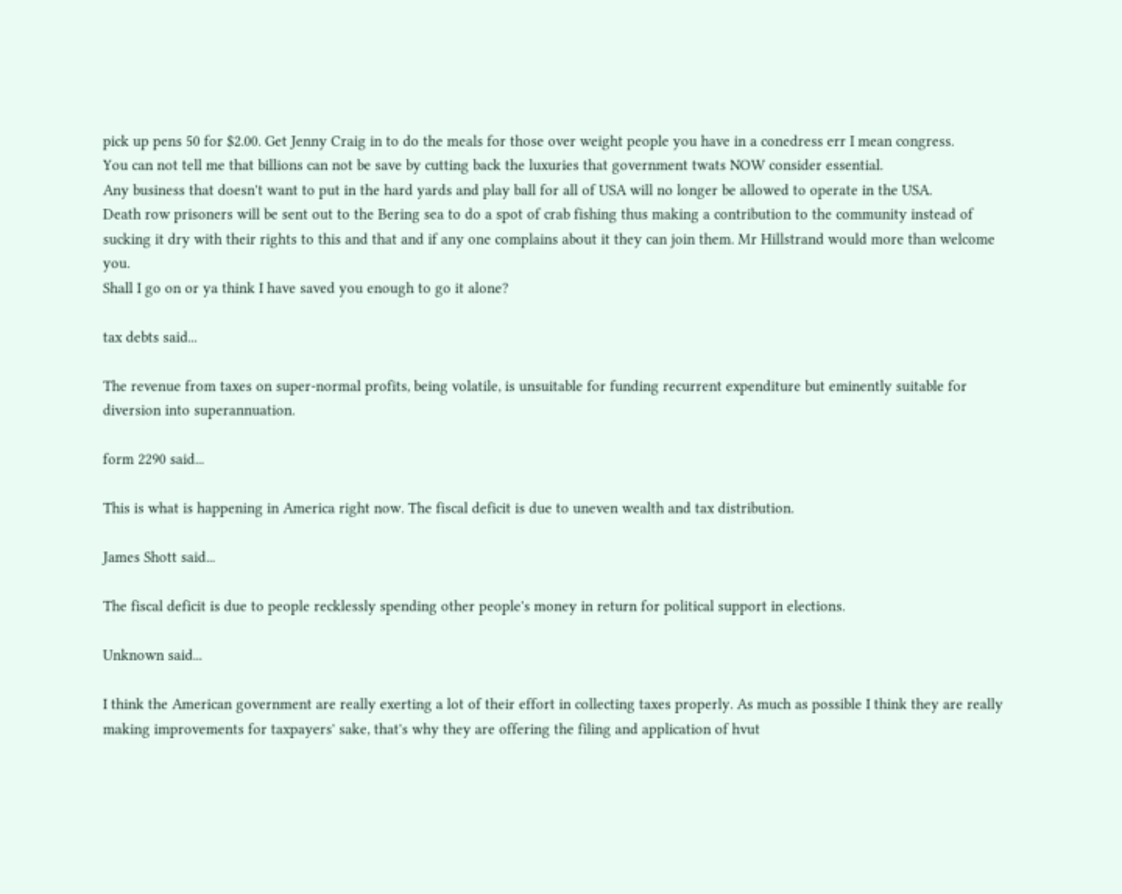pick up pens 50 for $2.00. Get Jenny Craig in to do the meals for those over weight people you have in a conedress err I mean congress.
You can not tell me that billions can not be save by cutting back the luxuries that government twats NOW consider essential.
Any business that doesn't want to put in the hard yards and play ball for all of USA will no longer be allowed to operate in the USA.
Death row prisoners will be sent out to the Bering sea to do a spot of crab fishing thus making a contribution to the community instead of sucking it dry with their rights to this and that and if any one complains about it they can join them. Mr Hillstrand would more than welcome you.
Shall I go on or ya think I have saved you enough to go it alone?

tax debts said...

The revenue from taxes on super-normal profits, being volatile, is unsuitable for funding recurrent expenditure but eminently suitable for diversion into superannuation.

form 2290 said...

This is what is happening in America right now. The fiscal deficit is due to uneven wealth and tax distribution.

James Shott said...

The fiscal deficit is due to people recklessly spending other people's money in return for political support in elections.

Unknown said...

I think the American government are really exerting a lot of their effort in collecting taxes properly. As much as possible I think they are really making improvements for taxpayers' sake, that's why they are offering the filing and application of hvut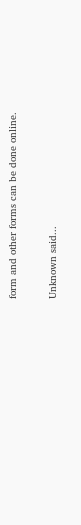form and other forms can be done online.

Unknown said...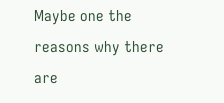Maybe one the reasons why there are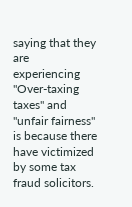saying that they are experiencing "Over-taxing taxes" and "unfair fairness" is because there have victimized by some tax fraud solicitors.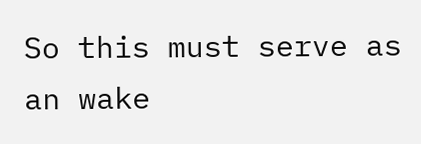So this must serve as an wake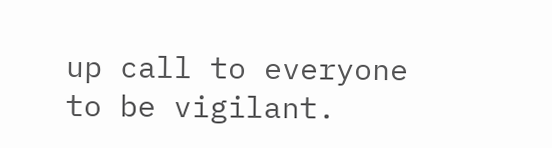up call to everyone to be vigilant.